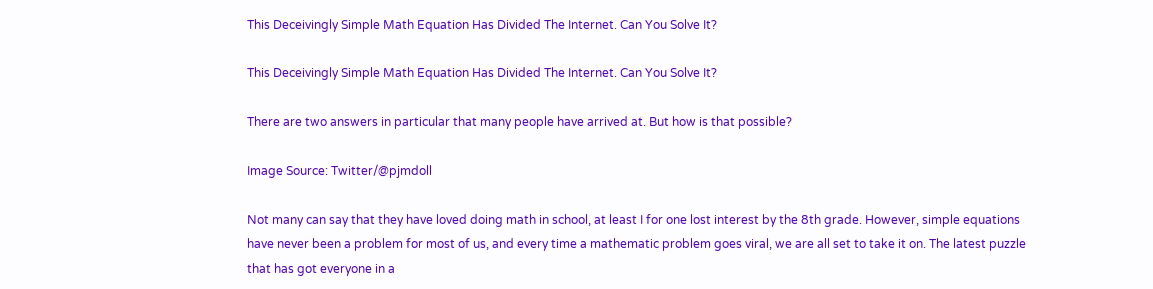This Deceivingly Simple Math Equation Has Divided The Internet. Can You Solve It?

This Deceivingly Simple Math Equation Has Divided The Internet. Can You Solve It?

There are two answers in particular that many people have arrived at. But how is that possible?

Image Source: Twitter/@pjmdoll

Not many can say that they have loved doing math in school, at least I for one lost interest by the 8th grade. However, simple equations have never been a problem for most of us, and every time a mathematic problem goes viral, we are all set to take it on. The latest puzzle that has got everyone in a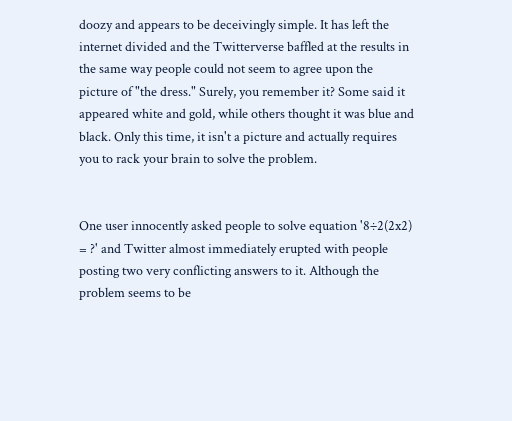doozy and appears to be deceivingly simple. It has left the internet divided and the Twitterverse baffled at the results in the same way people could not seem to agree upon the picture of "the dress." Surely, you remember it? Some said it appeared white and gold, while others thought it was blue and black. Only this time, it isn't a picture and actually requires you to rack your brain to solve the problem.


One user innocently asked people to solve equation '8÷2(2x2) = ?' and Twitter almost immediately erupted with people posting two very conflicting answers to it. Although the problem seems to be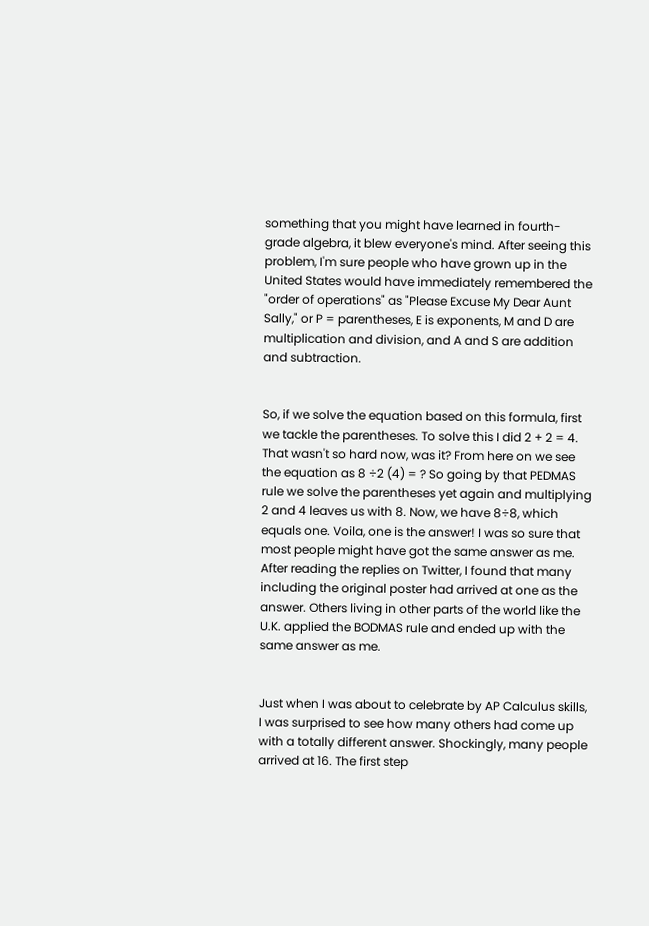something that you might have learned in fourth-grade algebra, it blew everyone's mind. After seeing this problem, I'm sure people who have grown up in the United States would have immediately remembered the "order of operations" as "Please Excuse My Dear Aunt Sally," or P = parentheses, E is exponents, M and D are multiplication and division, and A and S are addition and subtraction.


So, if we solve the equation based on this formula, first we tackle the parentheses. To solve this I did 2 + 2 = 4. That wasn't so hard now, was it? From here on we see the equation as 8 ÷2 (4) = ? So going by that PEDMAS rule we solve the parentheses yet again and multiplying 2 and 4 leaves us with 8. Now, we have 8÷8, which equals one. Voila, one is the answer! I was so sure that most people might have got the same answer as me. After reading the replies on Twitter, I found that many including the original poster had arrived at one as the answer. Others living in other parts of the world like the U.K. applied the BODMAS rule and ended up with the same answer as me.


Just when I was about to celebrate by AP Calculus skills, I was surprised to see how many others had come up with a totally different answer. Shockingly, many people arrived at 16. The first step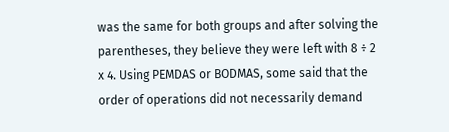was the same for both groups and after solving the parentheses, they believe they were left with 8 ÷ 2 x 4. Using PEMDAS or BODMAS, some said that the order of operations did not necessarily demand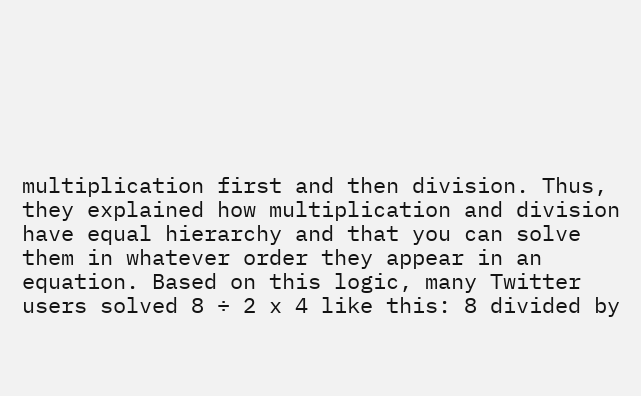multiplication first and then division. Thus, they explained how multiplication and division have equal hierarchy and that you can solve them in whatever order they appear in an equation. Based on this logic, many Twitter users solved 8 ÷ 2 x 4 like this: 8 divided by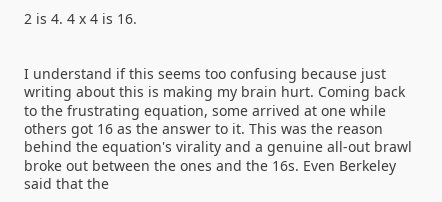2 is 4. 4 x 4 is 16.


I understand if this seems too confusing because just writing about this is making my brain hurt. Coming back to the frustrating equation, some arrived at one while others got 16 as the answer to it. This was the reason behind the equation's virality and a genuine all-out brawl broke out between the ones and the 16s. Even Berkeley said that the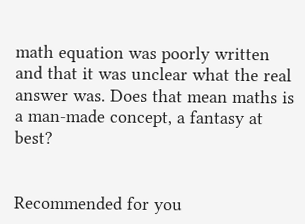math equation was poorly written and that it was unclear what the real answer was. Does that mean maths is a man-made concept, a fantasy at best?


Recommended for you